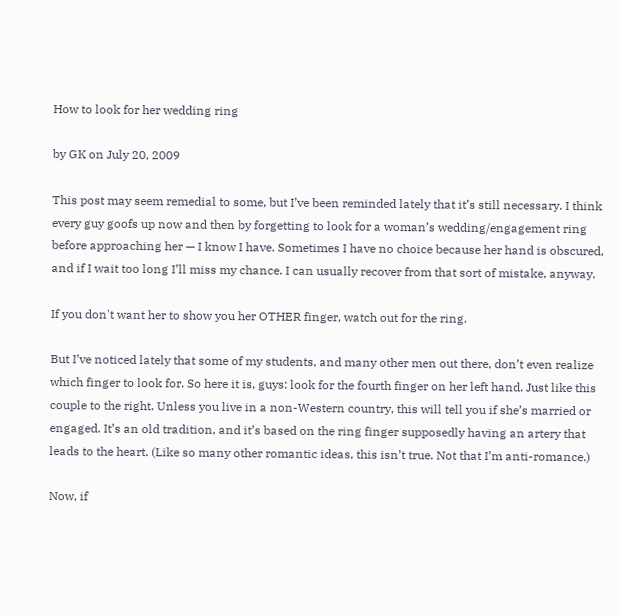How to look for her wedding ring

by GK on July 20, 2009

This post may seem remedial to some, but I’ve been reminded lately that it’s still necessary. I think every guy goofs up now and then by forgetting to look for a woman’s wedding/engagement ring before approaching her — I know I have. Sometimes I have no choice because her hand is obscured, and if I wait too long I’ll miss my chance. I can usually recover from that sort of mistake, anyway.

If you don't want her to show you her OTHER finger, watch out for the ring.

But I’ve noticed lately that some of my students, and many other men out there, don’t even realize which finger to look for. So here it is, guys: look for the fourth finger on her left hand. Just like this couple to the right. Unless you live in a non-Western country, this will tell you if she’s married or engaged. It’s an old tradition, and it’s based on the ring finger supposedly having an artery that leads to the heart. (Like so many other romantic ideas, this isn’t true. Not that I’m anti-romance.)

Now, if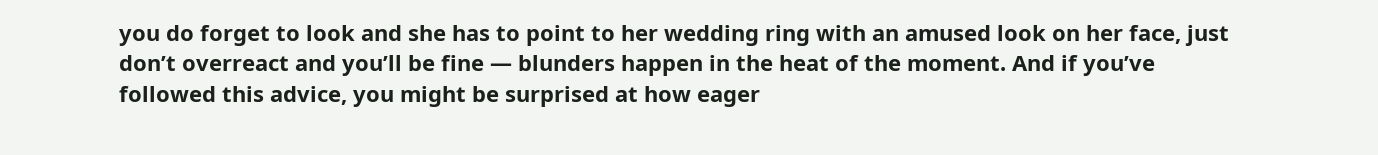you do forget to look and she has to point to her wedding ring with an amused look on her face, just don’t overreact and you’ll be fine — blunders happen in the heat of the moment. And if you’ve followed this advice, you might be surprised at how eager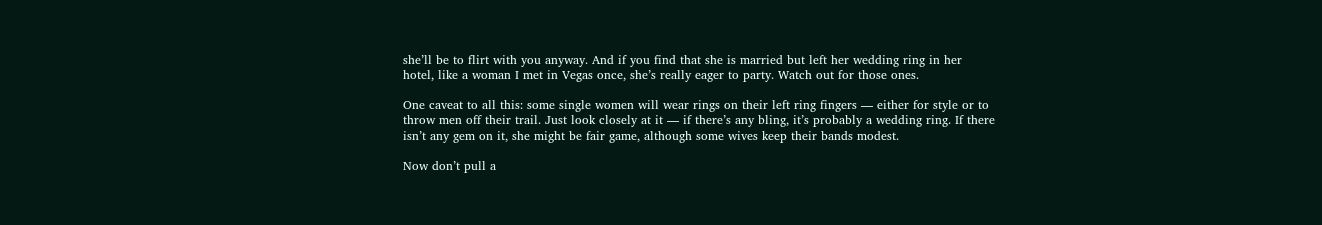she’ll be to flirt with you anyway. And if you find that she is married but left her wedding ring in her hotel, like a woman I met in Vegas once, she’s really eager to party. Watch out for those ones.

One caveat to all this: some single women will wear rings on their left ring fingers — either for style or to throw men off their trail. Just look closely at it — if there’s any bling, it’s probably a wedding ring. If there isn’t any gem on it, she might be fair game, although some wives keep their bands modest.

Now don’t pull a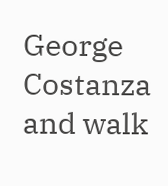George Costanza and walk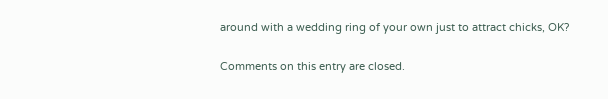around with a wedding ring of your own just to attract chicks, OK?

Comments on this entry are closed.